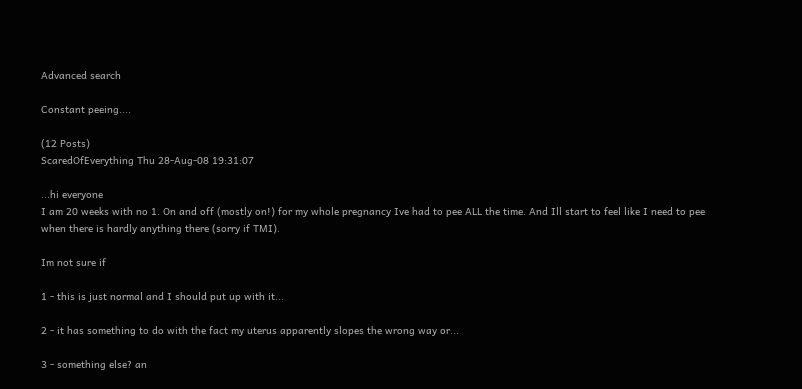Advanced search

Constant peeing....

(12 Posts)
ScaredOfEverything Thu 28-Aug-08 19:31:07

...hi everyone
I am 20 weeks with no 1. On and off (mostly on!) for my whole pregnancy Ive had to pee ALL the time. And Ill start to feel like I need to pee when there is hardly anything there (sorry if TMI).

Im not sure if

1 - this is just normal and I should put up with it...

2 - it has something to do with the fact my uterus apparently slopes the wrong way or...

3 - something else? an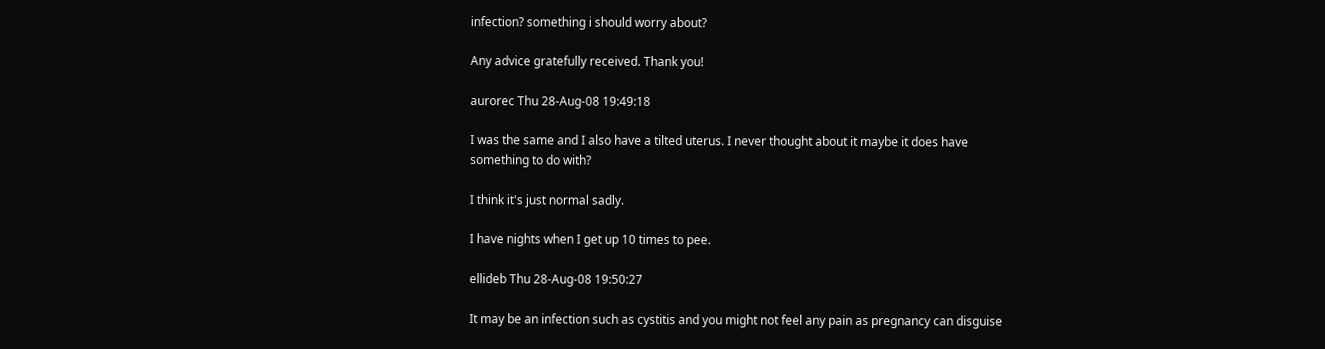infection? something i should worry about?

Any advice gratefully received. Thank you!

aurorec Thu 28-Aug-08 19:49:18

I was the same and I also have a tilted uterus. I never thought about it maybe it does have something to do with?

I think it's just normal sadly.

I have nights when I get up 10 times to pee.

ellideb Thu 28-Aug-08 19:50:27

It may be an infection such as cystitis and you might not feel any pain as pregnancy can disguise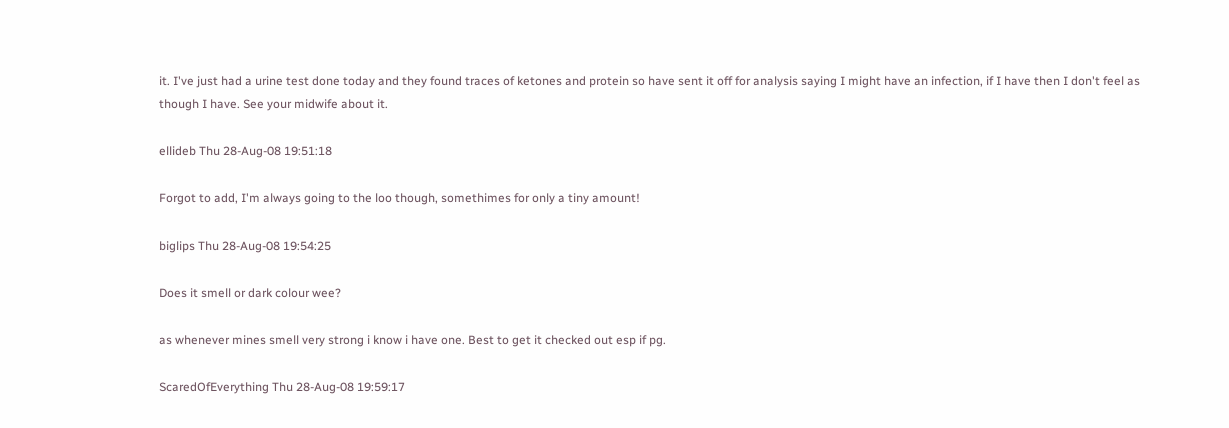it. I've just had a urine test done today and they found traces of ketones and protein so have sent it off for analysis saying I might have an infection, if I have then I don't feel as though I have. See your midwife about it.

ellideb Thu 28-Aug-08 19:51:18

Forgot to add, I'm always going to the loo though, somethimes for only a tiny amount!

biglips Thu 28-Aug-08 19:54:25

Does it smell or dark colour wee?

as whenever mines smell very strong i know i have one. Best to get it checked out esp if pg.

ScaredOfEverything Thu 28-Aug-08 19:59:17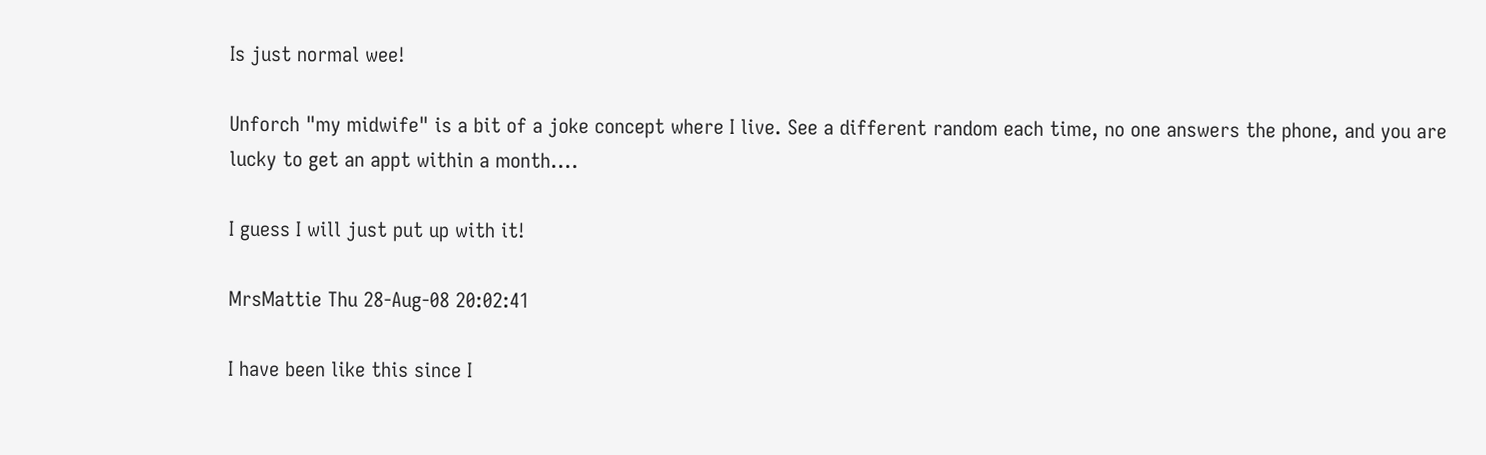Is just normal wee!

Unforch "my midwife" is a bit of a joke concept where I live. See a different random each time, no one answers the phone, and you are lucky to get an appt within a month....

I guess I will just put up with it!

MrsMattie Thu 28-Aug-08 20:02:41

I have been like this since I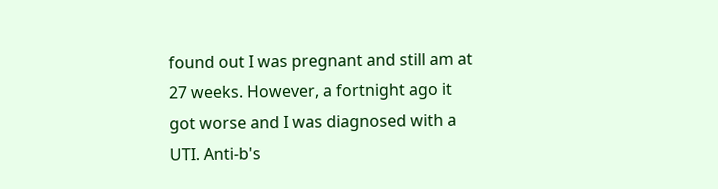found out I was pregnant and still am at 27 weeks. However, a fortnight ago it got worse and I was diagnosed with a UTI. Anti-b's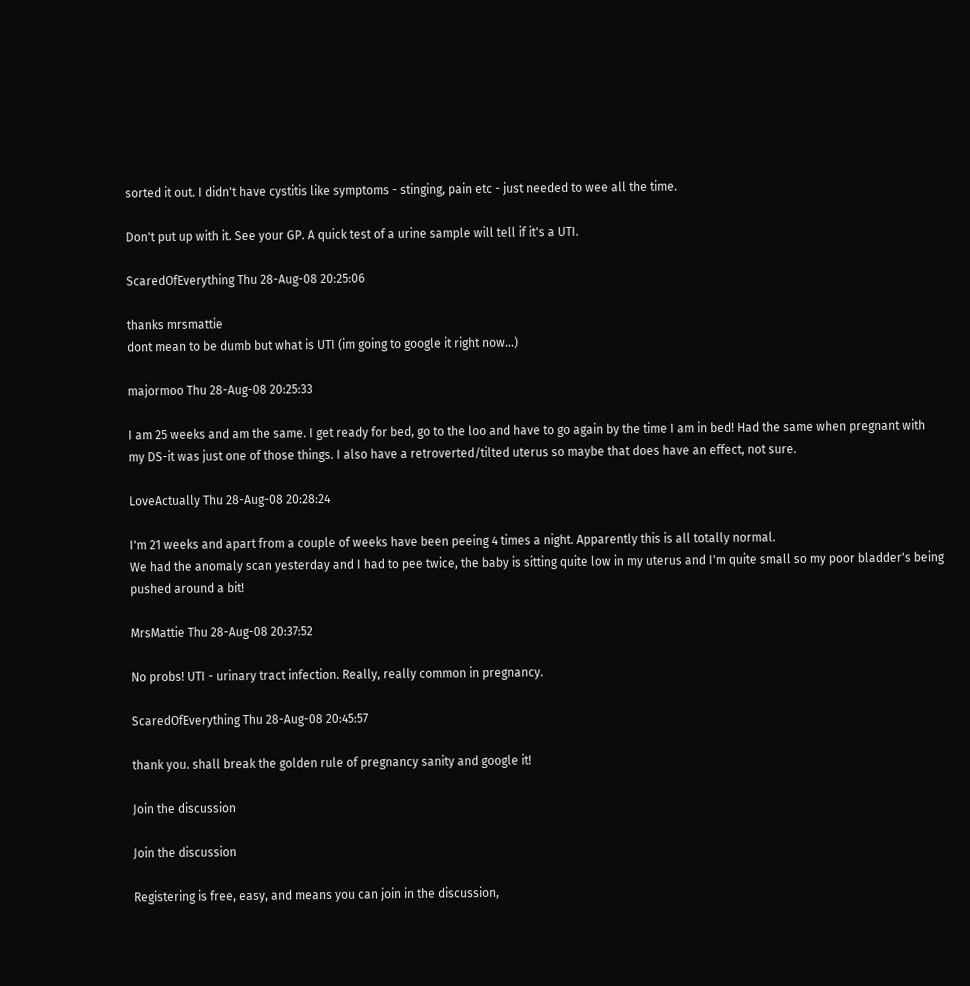sorted it out. I didn't have cystitis like symptoms - stinging, pain etc - just needed to wee all the time.

Don't put up with it. See your GP. A quick test of a urine sample will tell if it's a UTI.

ScaredOfEverything Thu 28-Aug-08 20:25:06

thanks mrsmattie
dont mean to be dumb but what is UTI (im going to google it right now...)

majormoo Thu 28-Aug-08 20:25:33

I am 25 weeks and am the same. I get ready for bed, go to the loo and have to go again by the time I am in bed! Had the same when pregnant with my DS-it was just one of those things. I also have a retroverted/tilted uterus so maybe that does have an effect, not sure.

LoveActually Thu 28-Aug-08 20:28:24

I'm 21 weeks and apart from a couple of weeks have been peeing 4 times a night. Apparently this is all totally normal.
We had the anomaly scan yesterday and I had to pee twice, the baby is sitting quite low in my uterus and I'm quite small so my poor bladder's being pushed around a bit!

MrsMattie Thu 28-Aug-08 20:37:52

No probs! UTI - urinary tract infection. Really, really common in pregnancy.

ScaredOfEverything Thu 28-Aug-08 20:45:57

thank you. shall break the golden rule of pregnancy sanity and google it!

Join the discussion

Join the discussion

Registering is free, easy, and means you can join in the discussion,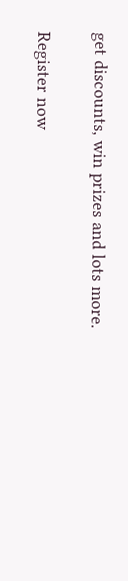get discounts, win prizes and lots more.

Register now